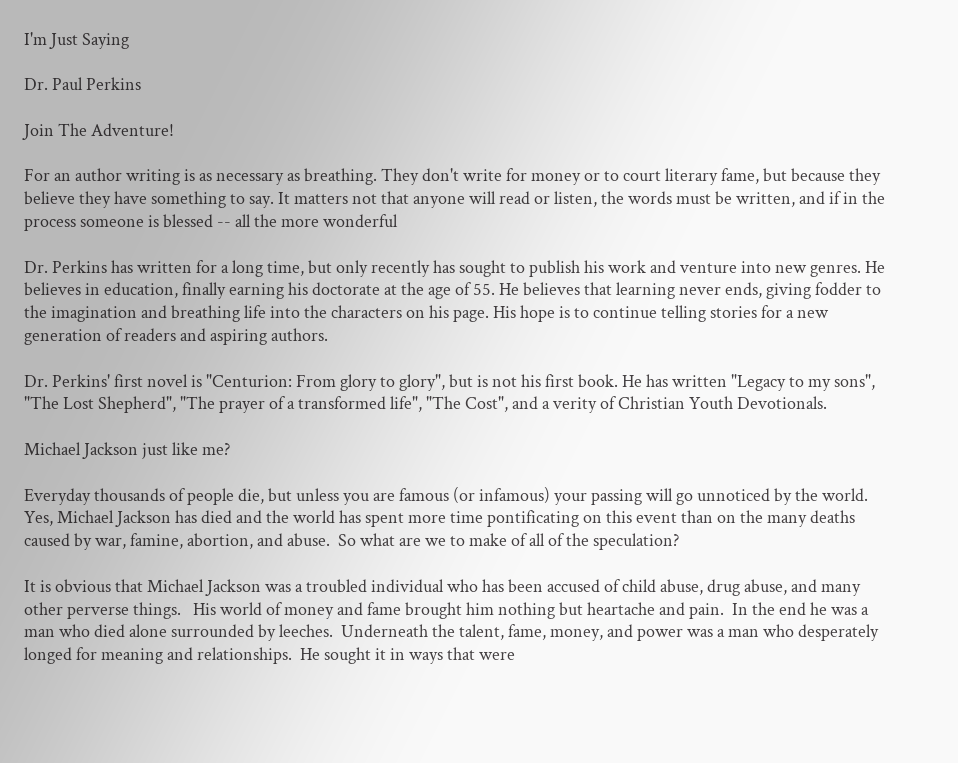I'm Just Saying

Dr. Paul Perkins

Join The Adventure!

For an author writing is as necessary as breathing. They don't write for money or to court literary fame, but because they believe they have something to say. It matters not that anyone will read or listen, the words must be written, and if in the process someone is blessed -- all the more wonderful

Dr. Perkins has written for a long time, but only recently has sought to publish his work and venture into new genres. He believes in education, finally earning his doctorate at the age of 55. He believes that learning never ends, giving fodder to the imagination and breathing life into the characters on his page. His hope is to continue telling stories for a new generation of readers and aspiring authors.

Dr. Perkins' first novel is "Centurion: From glory to glory", but is not his first book. He has written "Legacy to my sons", "The Lost Shepherd", "The prayer of a transformed life", "The Cost", and a verity of Christian Youth Devotionals.

Michael Jackson just like me?

Everyday thousands of people die, but unless you are famous (or infamous) your passing will go unnoticed by the world. Yes, Michael Jackson has died and the world has spent more time pontificating on this event than on the many deaths caused by war, famine, abortion, and abuse.  So what are we to make of all of the speculation?

It is obvious that Michael Jackson was a troubled individual who has been accused of child abuse, drug abuse, and many other perverse things.   His world of money and fame brought him nothing but heartache and pain.  In the end he was a man who died alone surrounded by leeches.  Underneath the talent, fame, money, and power was a man who desperately longed for meaning and relationships.  He sought it in ways that were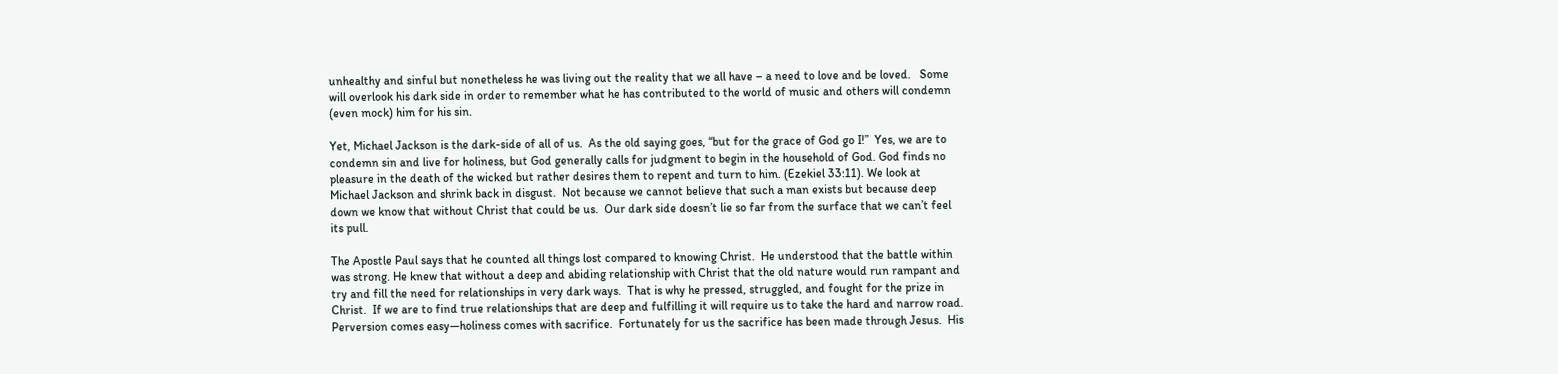unhealthy and sinful but nonetheless he was living out the reality that we all have – a need to love and be loved.   Some will overlook his dark side in order to remember what he has contributed to the world of music and others will condemn (even mock) him for his sin.

Yet, Michael Jackson is the dark-side of all of us.  As the old saying goes, “but for the grace of God go I!”  Yes, we are to condemn sin and live for holiness, but God generally calls for judgment to begin in the household of God. God finds no pleasure in the death of the wicked but rather desires them to repent and turn to him. (Ezekiel 33:11). We look at Michael Jackson and shrink back in disgust.  Not because we cannot believe that such a man exists but because deep down we know that without Christ that could be us.  Our dark side doesn’t lie so far from the surface that we can’t feel its pull.

The Apostle Paul says that he counted all things lost compared to knowing Christ.  He understood that the battle within was strong. He knew that without a deep and abiding relationship with Christ that the old nature would run rampant and try and fill the need for relationships in very dark ways.  That is why he pressed, struggled, and fought for the prize in Christ.  If we are to find true relationships that are deep and fulfilling it will require us to take the hard and narrow road.  Perversion comes easy—holiness comes with sacrifice.  Fortunately for us the sacrifice has been made through Jesus.  His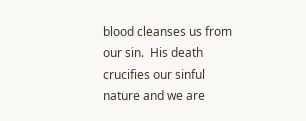blood cleanses us from our sin.  His death crucifies our sinful nature and we are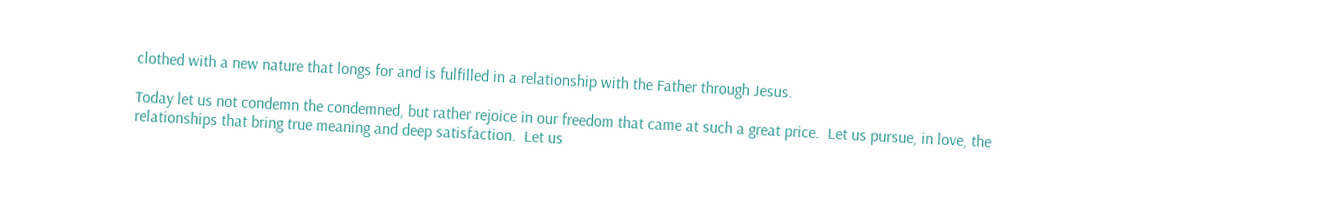clothed with a new nature that longs for and is fulfilled in a relationship with the Father through Jesus.

Today let us not condemn the condemned, but rather rejoice in our freedom that came at such a great price.  Let us pursue, in love, the relationships that bring true meaning and deep satisfaction.  Let us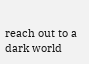reach out to a dark world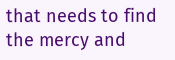that needs to find the mercy and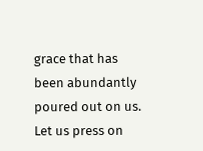grace that has been abundantly poured out on us.  Let us press on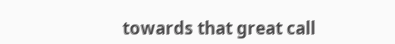towards that great call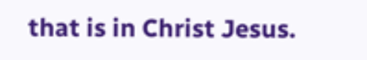that is in Christ Jesus.